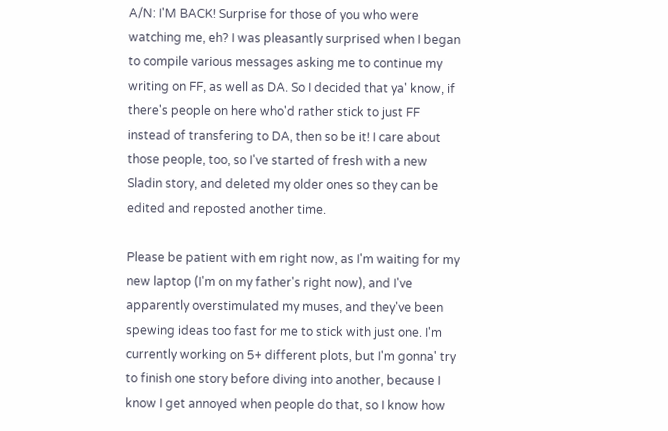A/N: I'M BACK! Surprise for those of you who were watching me, eh? I was pleasantly surprised when I began to compile various messages asking me to continue my writing on FF, as well as DA. So I decided that ya' know, if there's people on here who'd rather stick to just FF instead of transfering to DA, then so be it! I care about those people, too, so I've started of fresh with a new Sladin story, and deleted my older ones so they can be edited and reposted another time.

Please be patient with em right now, as I'm waiting for my new laptop (I'm on my father's right now), and I've apparently overstimulated my muses, and they've been spewing ideas too fast for me to stick with just one. I'm currently working on 5+ different plots, but I'm gonna' try to finish one story before diving into another, because I know I get annoyed when people do that, so I know how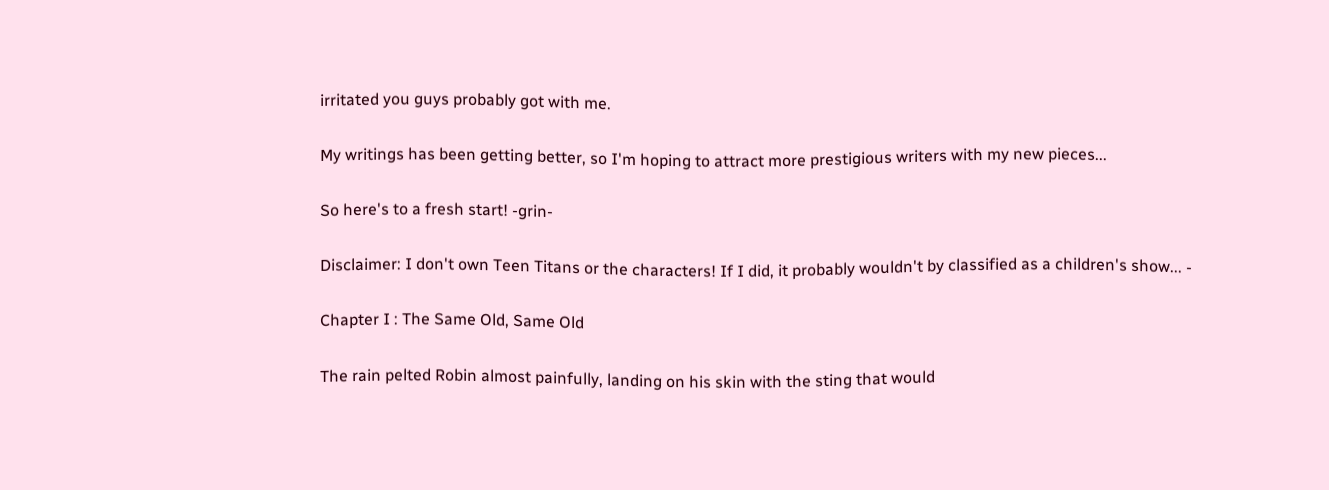irritated you guys probably got with me.

My writings has been getting better, so I'm hoping to attract more prestigious writers with my new pieces...

So here's to a fresh start! -grin-

Disclaimer: I don't own Teen Titans or the characters! If I did, it probably wouldn't by classified as a children's show... -

Chapter I : The Same Old, Same Old

The rain pelted Robin almost painfully, landing on his skin with the sting that would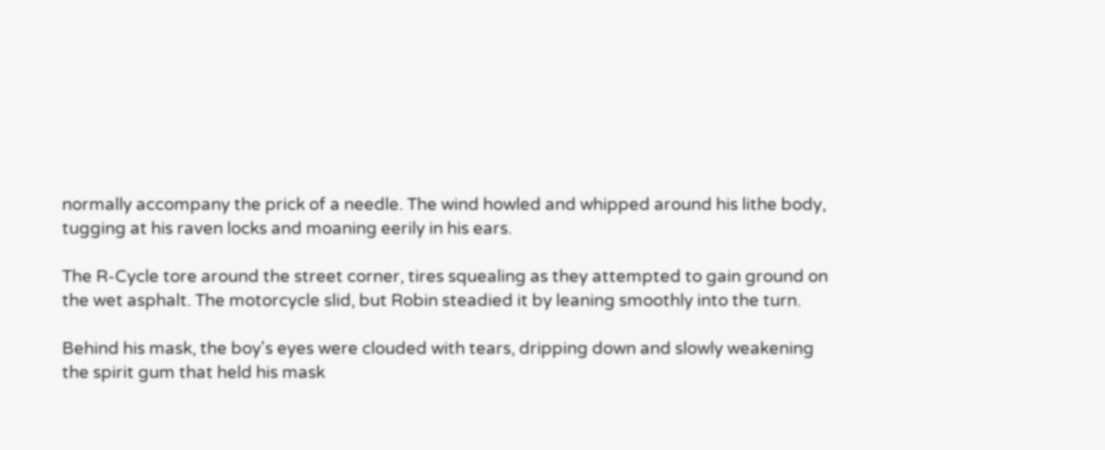normally accompany the prick of a needle. The wind howled and whipped around his lithe body, tugging at his raven locks and moaning eerily in his ears.

The R-Cycle tore around the street corner, tires squealing as they attempted to gain ground on the wet asphalt. The motorcycle slid, but Robin steadied it by leaning smoothly into the turn.

Behind his mask, the boy's eyes were clouded with tears, dripping down and slowly weakening the spirit gum that held his mask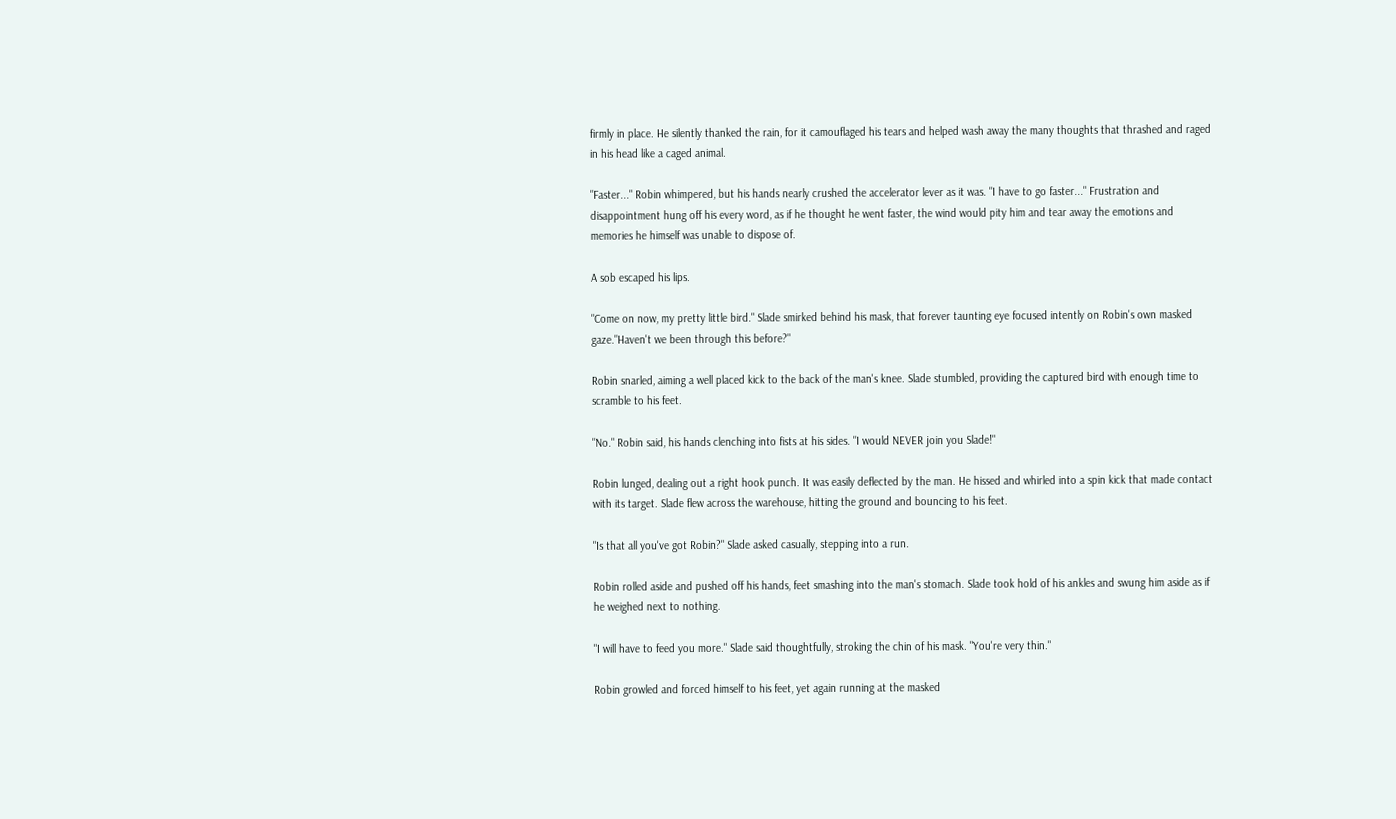firmly in place. He silently thanked the rain, for it camouflaged his tears and helped wash away the many thoughts that thrashed and raged in his head like a caged animal.

"Faster..." Robin whimpered, but his hands nearly crushed the accelerator lever as it was. "I have to go faster..." Frustration and disappointment hung off his every word, as if he thought he went faster, the wind would pity him and tear away the emotions and memories he himself was unable to dispose of.

A sob escaped his lips.

"Come on now, my pretty little bird." Slade smirked behind his mask, that forever taunting eye focused intently on Robin's own masked gaze."Haven't we been through this before?"

Robin snarled, aiming a well placed kick to the back of the man's knee. Slade stumbled, providing the captured bird with enough time to scramble to his feet.

"No." Robin said, his hands clenching into fists at his sides. "I would NEVER join you Slade!"

Robin lunged, dealing out a right hook punch. It was easily deflected by the man. He hissed and whirled into a spin kick that made contact with its target. Slade flew across the warehouse, hitting the ground and bouncing to his feet.

"Is that all you've got Robin?" Slade asked casually, stepping into a run.

Robin rolled aside and pushed off his hands, feet smashing into the man's stomach. Slade took hold of his ankles and swung him aside as if he weighed next to nothing.

"I will have to feed you more." Slade said thoughtfully, stroking the chin of his mask. "You're very thin."

Robin growled and forced himself to his feet, yet again running at the masked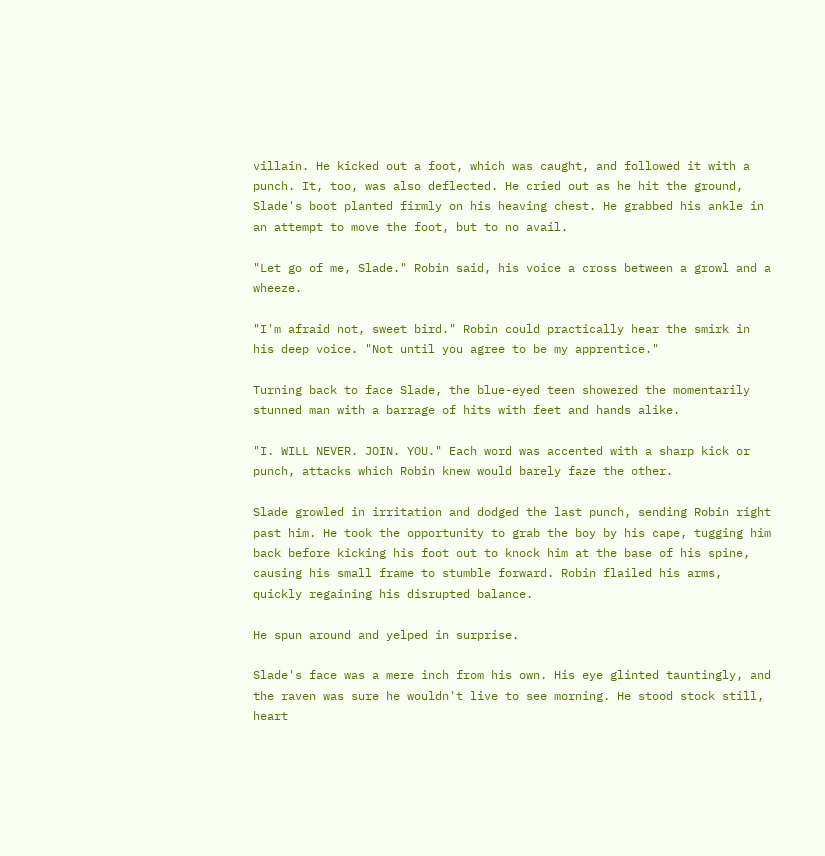villain. He kicked out a foot, which was caught, and followed it with a punch. It, too, was also deflected. He cried out as he hit the ground, Slade's boot planted firmly on his heaving chest. He grabbed his ankle in an attempt to move the foot, but to no avail.

"Let go of me, Slade." Robin said, his voice a cross between a growl and a wheeze.

"I'm afraid not, sweet bird." Robin could practically hear the smirk in his deep voice. "Not until you agree to be my apprentice."

Turning back to face Slade, the blue-eyed teen showered the momentarily stunned man with a barrage of hits with feet and hands alike.

"I. WILL NEVER. JOIN. YOU." Each word was accented with a sharp kick or punch, attacks which Robin knew would barely faze the other.

Slade growled in irritation and dodged the last punch, sending Robin right past him. He took the opportunity to grab the boy by his cape, tugging him back before kicking his foot out to knock him at the base of his spine, causing his small frame to stumble forward. Robin flailed his arms, quickly regaining his disrupted balance.

He spun around and yelped in surprise.

Slade's face was a mere inch from his own. His eye glinted tauntingly, and the raven was sure he wouldn't live to see morning. He stood stock still, heart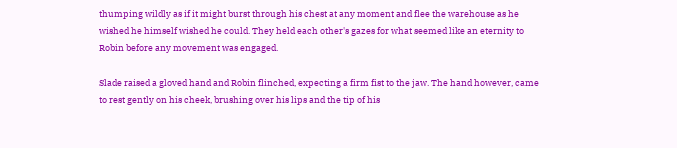thumping wildly as if it might burst through his chest at any moment and flee the warehouse as he wished he himself wished he could. They held each other's gazes for what seemed like an eternity to Robin before any movement was engaged.

Slade raised a gloved hand and Robin flinched, expecting a firm fist to the jaw. The hand however, came to rest gently on his cheek, brushing over his lips and the tip of his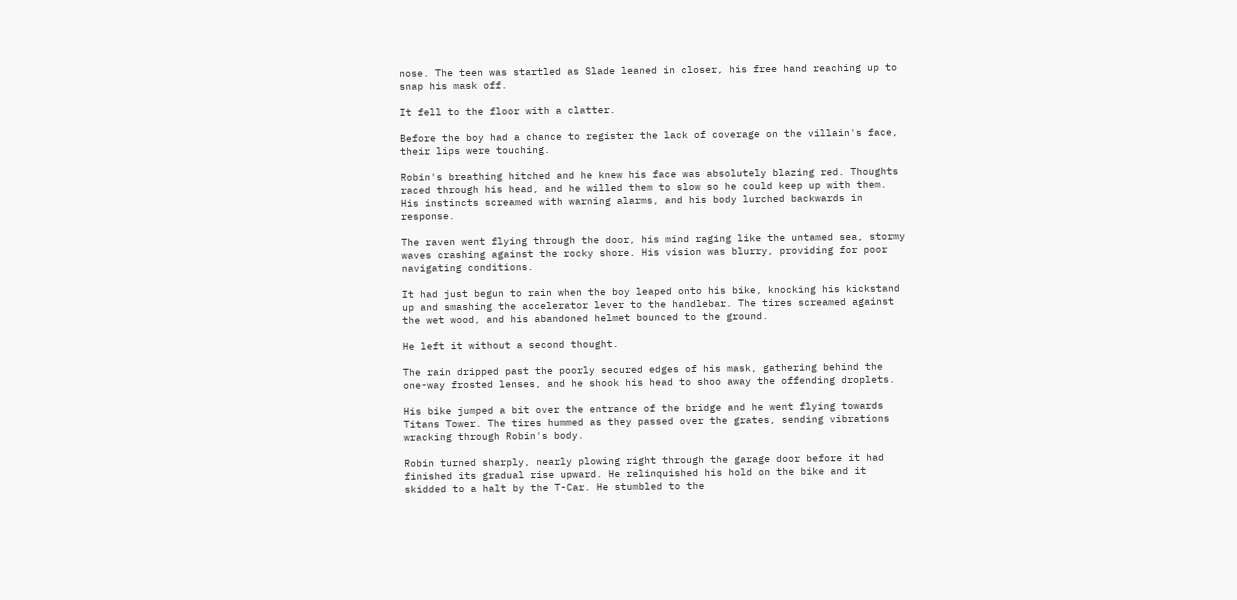nose. The teen was startled as Slade leaned in closer, his free hand reaching up to snap his mask off.

It fell to the floor with a clatter.

Before the boy had a chance to register the lack of coverage on the villain's face, their lips were touching.

Robin's breathing hitched and he knew his face was absolutely blazing red. Thoughts raced through his head, and he willed them to slow so he could keep up with them. His instincts screamed with warning alarms, and his body lurched backwards in response.

The raven went flying through the door, his mind raging like the untamed sea, stormy waves crashing against the rocky shore. His vision was blurry, providing for poor navigating conditions.

It had just begun to rain when the boy leaped onto his bike, knocking his kickstand up and smashing the accelerator lever to the handlebar. The tires screamed against the wet wood, and his abandoned helmet bounced to the ground.

He left it without a second thought.

The rain dripped past the poorly secured edges of his mask, gathering behind the one-way frosted lenses, and he shook his head to shoo away the offending droplets.

His bike jumped a bit over the entrance of the bridge and he went flying towards Titans Tower. The tires hummed as they passed over the grates, sending vibrations wracking through Robin's body.

Robin turned sharply, nearly plowing right through the garage door before it had finished its gradual rise upward. He relinquished his hold on the bike and it skidded to a halt by the T-Car. He stumbled to the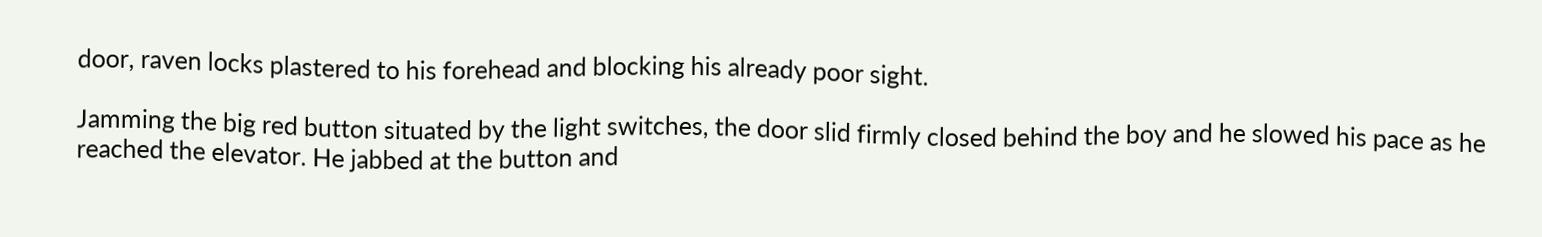door, raven locks plastered to his forehead and blocking his already poor sight.

Jamming the big red button situated by the light switches, the door slid firmly closed behind the boy and he slowed his pace as he reached the elevator. He jabbed at the button and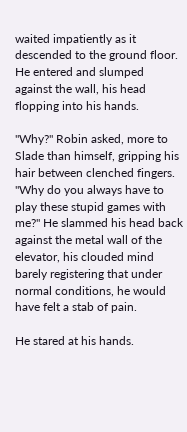waited impatiently as it descended to the ground floor. He entered and slumped against the wall, his head flopping into his hands.

"Why?" Robin asked, more to Slade than himself, gripping his hair between clenched fingers. "Why do you always have to play these stupid games with me?" He slammed his head back against the metal wall of the elevator, his clouded mind barely registering that under normal conditions, he would have felt a stab of pain.

He stared at his hands.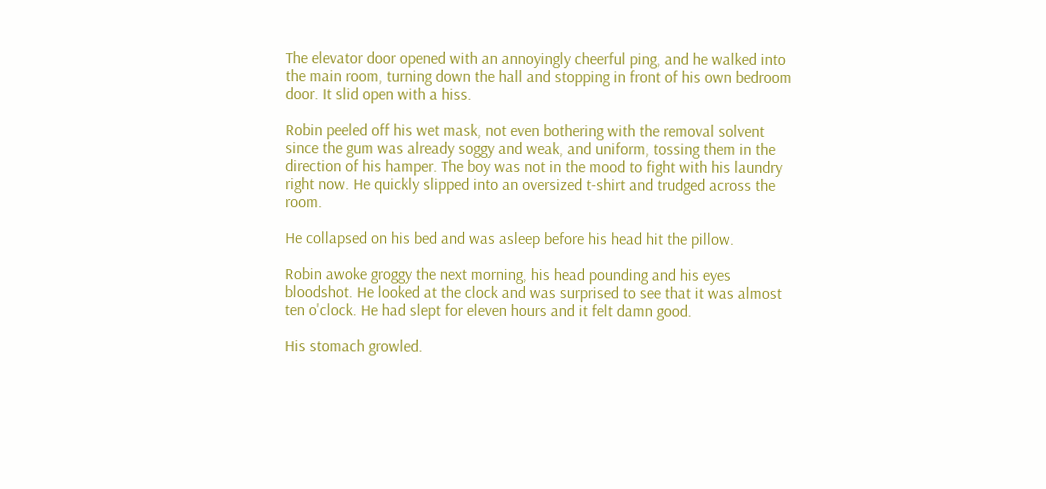The elevator door opened with an annoyingly cheerful ping, and he walked into the main room, turning down the hall and stopping in front of his own bedroom door. It slid open with a hiss.

Robin peeled off his wet mask, not even bothering with the removal solvent since the gum was already soggy and weak, and uniform, tossing them in the direction of his hamper. The boy was not in the mood to fight with his laundry right now. He quickly slipped into an oversized t-shirt and trudged across the room.

He collapsed on his bed and was asleep before his head hit the pillow.

Robin awoke groggy the next morning, his head pounding and his eyes bloodshot. He looked at the clock and was surprised to see that it was almost ten o'clock. He had slept for eleven hours and it felt damn good.

His stomach growled.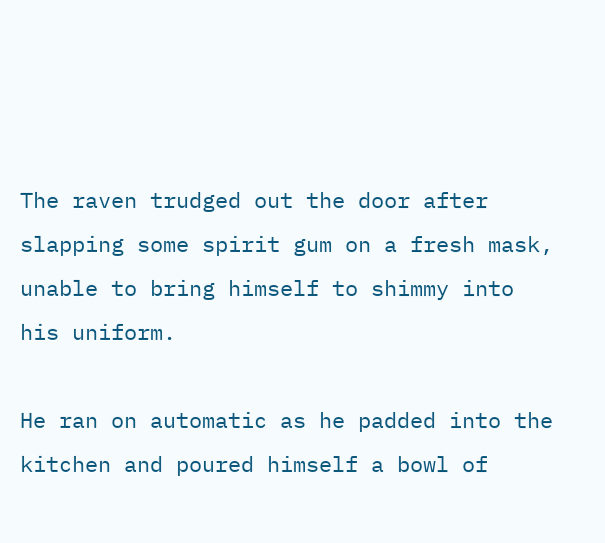The raven trudged out the door after slapping some spirit gum on a fresh mask, unable to bring himself to shimmy into his uniform.

He ran on automatic as he padded into the kitchen and poured himself a bowl of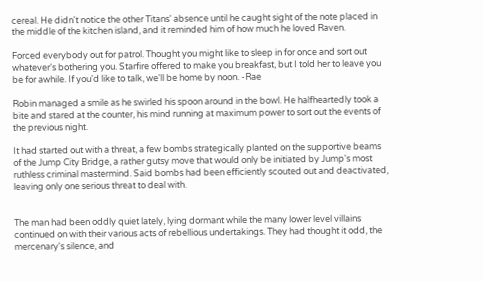cereal. He didn't notice the other Titans' absence until he caught sight of the note placed in the middle of the kitchen island, and it reminded him of how much he loved Raven.

Forced everybody out for patrol. Thought you might like to sleep in for once and sort out whatever's bothering you. Starfire offered to make you breakfast, but I told her to leave you be for awhile. If you'd like to talk, we'll be home by noon. -Rae

Robin managed a smile as he swirled his spoon around in the bowl. He halfheartedly took a bite and stared at the counter, his mind running at maximum power to sort out the events of the previous night.

It had started out with a threat, a few bombs strategically planted on the supportive beams of the Jump City Bridge, a rather gutsy move that would only be initiated by Jump's most ruthless criminal mastermind. Said bombs had been efficiently scouted out and deactivated, leaving only one serious threat to deal with.


The man had been oddly quiet lately, lying dormant while the many lower level villains continued on with their various acts of rebellious undertakings. They had thought it odd, the mercenary's silence, and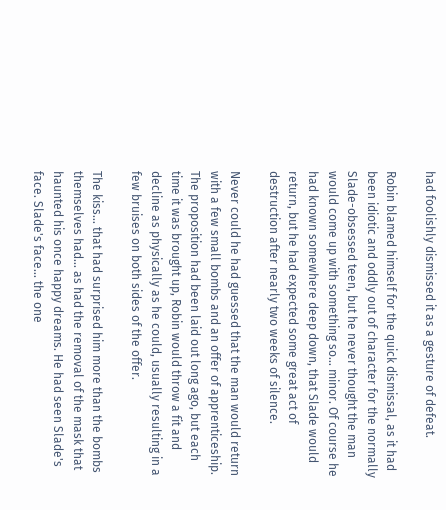had foolishly dismissed it as a gesture of defeat.

Robin blamed himself for the quick dismissal, as it had been idiotic and oddly out of character for the normally Slade-obsessed teen, but he never thought the man would come up with something so… minor. Of course he had known somewhere deep down, that Slade would return, but he had expected some great act of destruction after nearly two weeks of silence.

Never could he had guessed that the man would return with a few small bombs and an offer of apprenticeship. The proposition had been laid out long ago, but each time it was brought up, Robin would throw a fit and decline as physically as he could, usually resulting in a few bruises on both sides of the offer.

The kiss… that had surprised him more than the bombs themselves had... as had the removal of the mask that haunted his once happy dreams. He had seen Slade's face. Slade's face... the one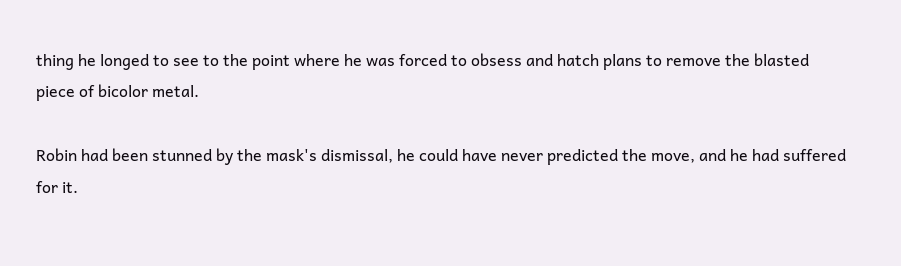thing he longed to see to the point where he was forced to obsess and hatch plans to remove the blasted piece of bicolor metal.

Robin had been stunned by the mask's dismissal, he could have never predicted the move, and he had suffered for it.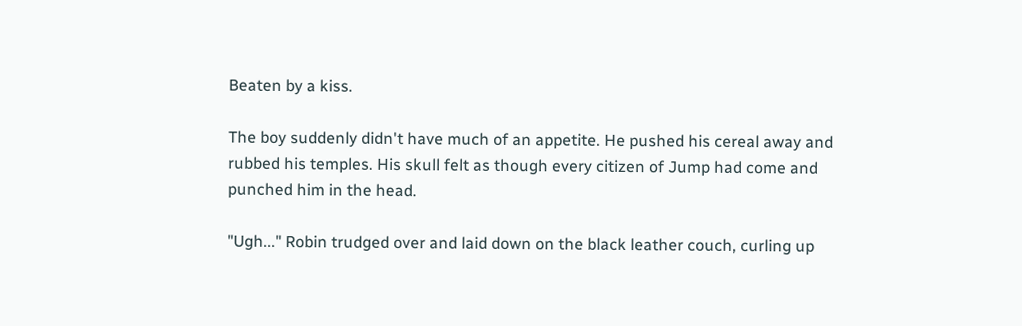Beaten by a kiss.

The boy suddenly didn't have much of an appetite. He pushed his cereal away and rubbed his temples. His skull felt as though every citizen of Jump had come and punched him in the head.

"Ugh..." Robin trudged over and laid down on the black leather couch, curling up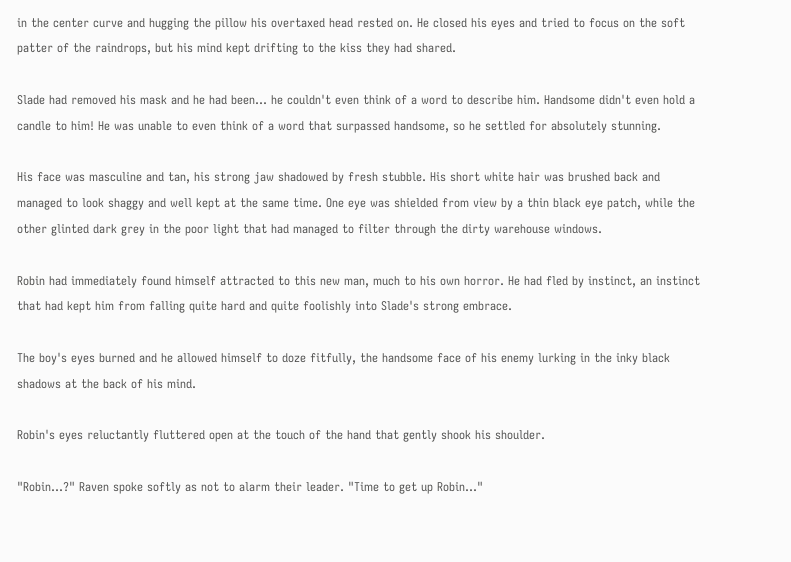in the center curve and hugging the pillow his overtaxed head rested on. He closed his eyes and tried to focus on the soft patter of the raindrops, but his mind kept drifting to the kiss they had shared.

Slade had removed his mask and he had been... he couldn't even think of a word to describe him. Handsome didn't even hold a candle to him! He was unable to even think of a word that surpassed handsome, so he settled for absolutely stunning.

His face was masculine and tan, his strong jaw shadowed by fresh stubble. His short white hair was brushed back and managed to look shaggy and well kept at the same time. One eye was shielded from view by a thin black eye patch, while the other glinted dark grey in the poor light that had managed to filter through the dirty warehouse windows.

Robin had immediately found himself attracted to this new man, much to his own horror. He had fled by instinct, an instinct that had kept him from falling quite hard and quite foolishly into Slade's strong embrace.

The boy's eyes burned and he allowed himself to doze fitfully, the handsome face of his enemy lurking in the inky black shadows at the back of his mind.

Robin's eyes reluctantly fluttered open at the touch of the hand that gently shook his shoulder.

"Robin...?" Raven spoke softly as not to alarm their leader. "Time to get up Robin..."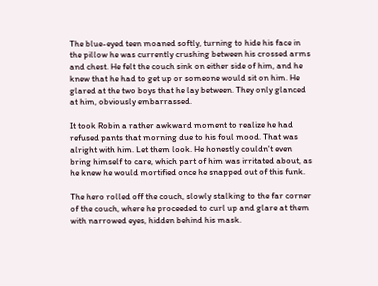The blue-eyed teen moaned softly, turning to hide his face in the pillow he was currently crushing between his crossed arms and chest. He felt the couch sink on either side of him, and he knew that he had to get up or someone would sit on him. He glared at the two boys that he lay between. They only glanced at him, obviously embarrassed.

It took Robin a rather awkward moment to realize he had refused pants that morning due to his foul mood. That was alright with him. Let them look. He honestly couldn't even bring himself to care, which part of him was irritated about, as he knew he would mortified once he snapped out of this funk.

The hero rolled off the couch, slowly stalking to the far corner of the couch, where he proceeded to curl up and glare at them with narrowed eyes, hidden behind his mask.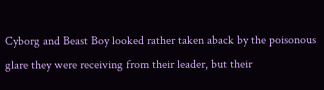Cyborg and Beast Boy looked rather taken aback by the poisonous glare they were receiving from their leader, but their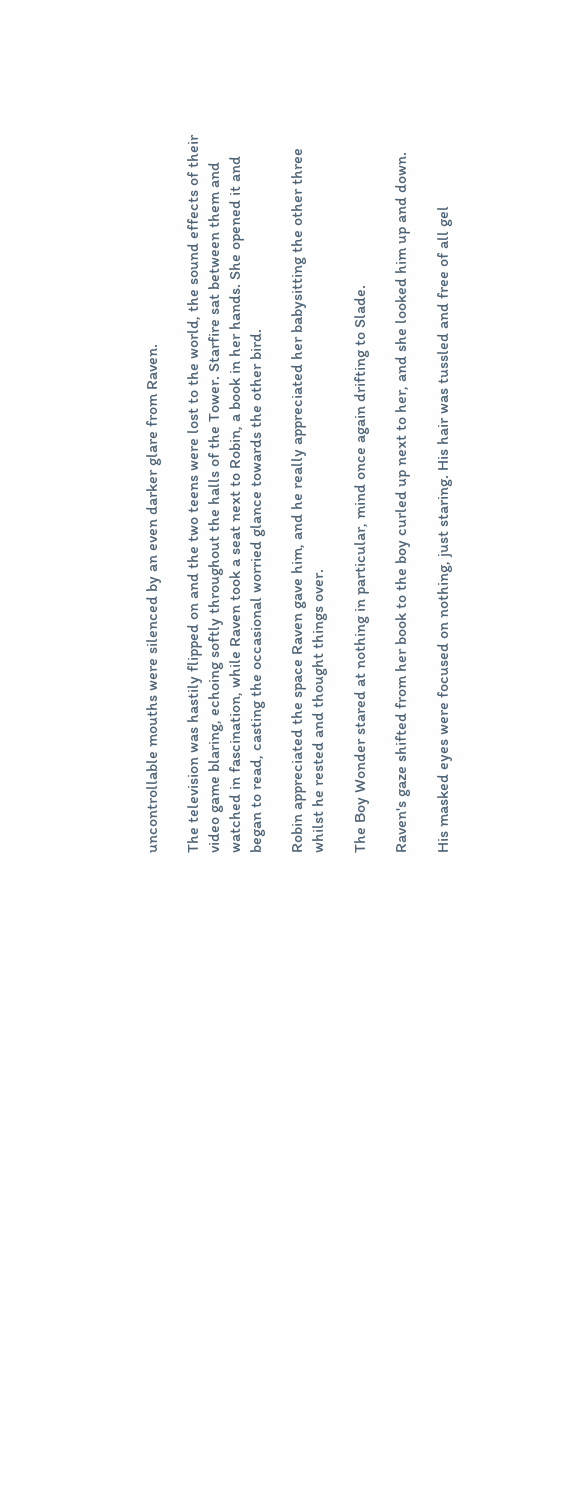uncontrollable mouths were silenced by an even darker glare from Raven.

The television was hastily flipped on and the two teens were lost to the world, the sound effects of their video game blaring, echoing softly throughout the halls of the Tower. Starfire sat between them and watched in fascination, while Raven took a seat next to Robin, a book in her hands. She opened it and began to read, casting the occasional worried glance towards the other bird.

Robin appreciated the space Raven gave him, and he really appreciated her babysitting the other three whilst he rested and thought things over.

The Boy Wonder stared at nothing in particular, mind once again drifting to Slade.

Raven's gaze shifted from her book to the boy curled up next to her, and she looked him up and down.

His masked eyes were focused on nothing, just staring. His hair was tussled and free of all gel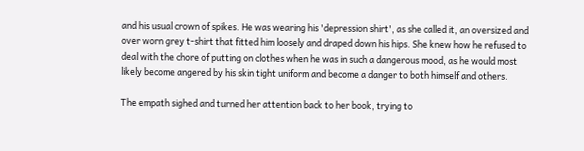and his usual crown of spikes. He was wearing his 'depression shirt', as she called it, an oversized and over worn grey t-shirt that fitted him loosely and draped down his hips. She knew how he refused to deal with the chore of putting on clothes when he was in such a dangerous mood, as he would most likely become angered by his skin tight uniform and become a danger to both himself and others.

The empath sighed and turned her attention back to her book, trying to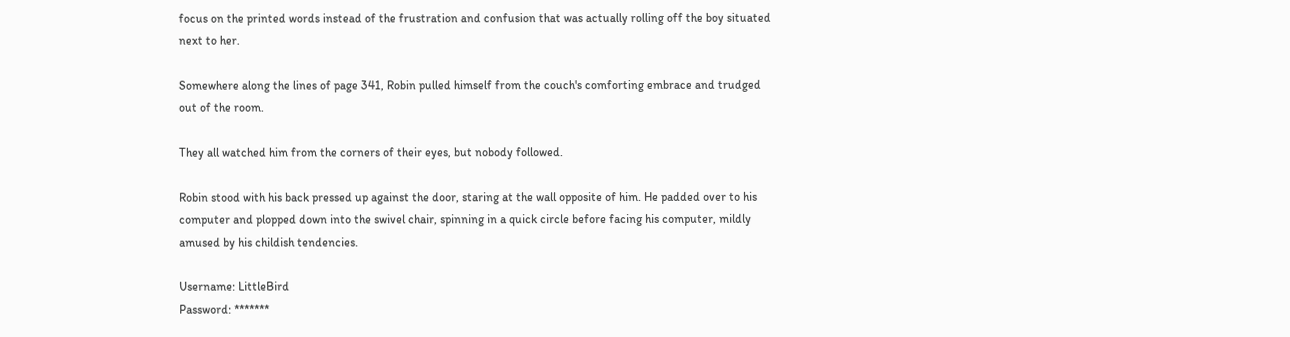focus on the printed words instead of the frustration and confusion that was actually rolling off the boy situated next to her.

Somewhere along the lines of page 341, Robin pulled himself from the couch's comforting embrace and trudged out of the room.

They all watched him from the corners of their eyes, but nobody followed.

Robin stood with his back pressed up against the door, staring at the wall opposite of him. He padded over to his computer and plopped down into the swivel chair, spinning in a quick circle before facing his computer, mildly amused by his childish tendencies.

Username: LittleBird
Password: *******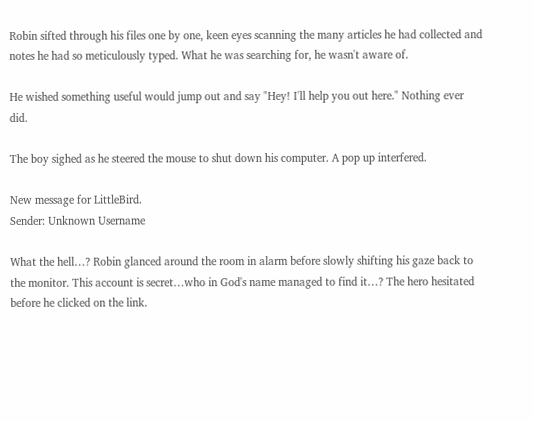Robin sifted through his files one by one, keen eyes scanning the many articles he had collected and notes he had so meticulously typed. What he was searching for, he wasn't aware of.

He wished something useful would jump out and say "Hey! I'll help you out here." Nothing ever did.

The boy sighed as he steered the mouse to shut down his computer. A pop up interfered.

New message for LittleBird.
Sender: Unknown Username

What the hell…? Robin glanced around the room in alarm before slowly shifting his gaze back to the monitor. This account is secret…who in God's name managed to find it…? The hero hesitated before he clicked on the link.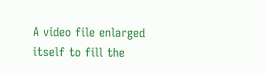A video file enlarged itself to fill the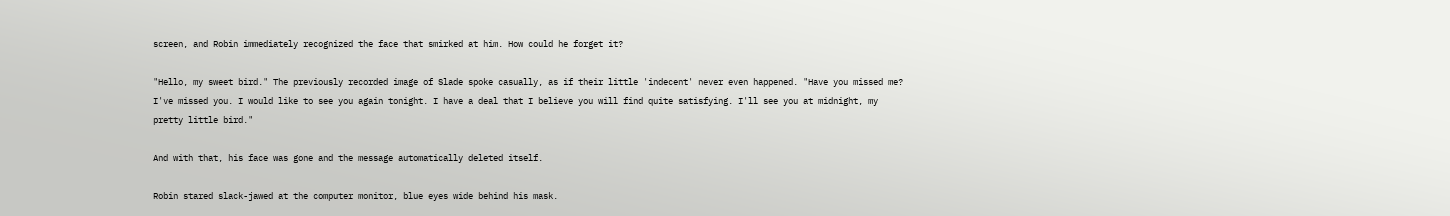screen, and Robin immediately recognized the face that smirked at him. How could he forget it?

"Hello, my sweet bird." The previously recorded image of Slade spoke casually, as if their little 'indecent' never even happened. "Have you missed me? I've missed you. I would like to see you again tonight. I have a deal that I believe you will find quite satisfying. I'll see you at midnight, my pretty little bird."

And with that, his face was gone and the message automatically deleted itself.

Robin stared slack-jawed at the computer monitor, blue eyes wide behind his mask.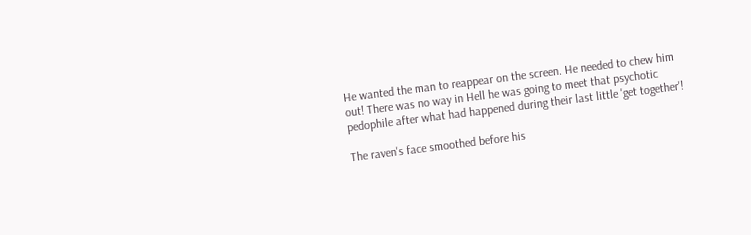He wanted the man to reappear on the screen. He needed to chew him out! There was no way in Hell he was going to meet that psychotic pedophile after what had happened during their last little 'get together'!

The raven's face smoothed before his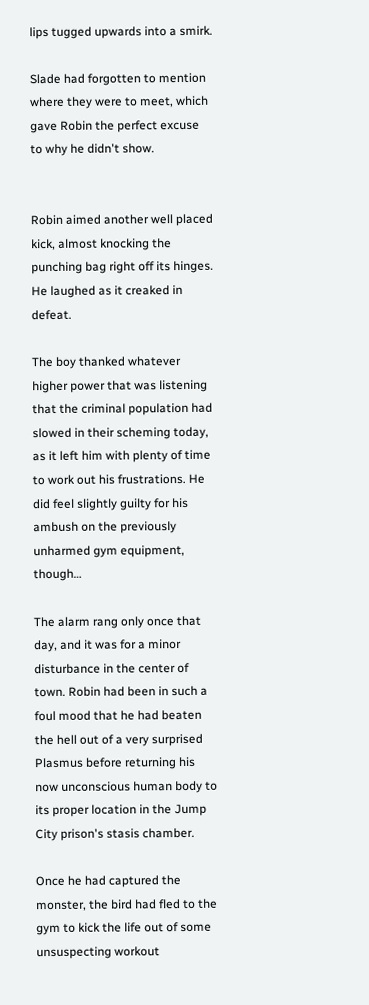lips tugged upwards into a smirk.

Slade had forgotten to mention where they were to meet, which gave Robin the perfect excuse to why he didn't show.


Robin aimed another well placed kick, almost knocking the punching bag right off its hinges. He laughed as it creaked in defeat.

The boy thanked whatever higher power that was listening that the criminal population had slowed in their scheming today, as it left him with plenty of time to work out his frustrations. He did feel slightly guilty for his ambush on the previously unharmed gym equipment, though…

The alarm rang only once that day, and it was for a minor disturbance in the center of town. Robin had been in such a foul mood that he had beaten the hell out of a very surprised Plasmus before returning his now unconscious human body to its proper location in the Jump City prison's stasis chamber.

Once he had captured the monster, the bird had fled to the gym to kick the life out of some unsuspecting workout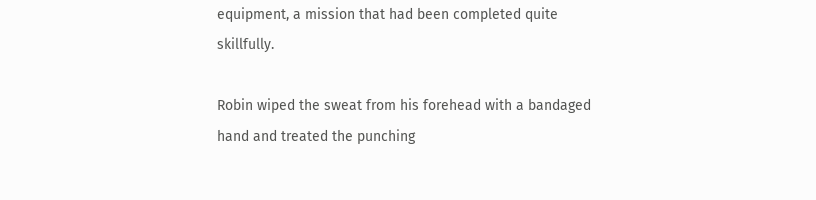equipment, a mission that had been completed quite skillfully.

Robin wiped the sweat from his forehead with a bandaged hand and treated the punching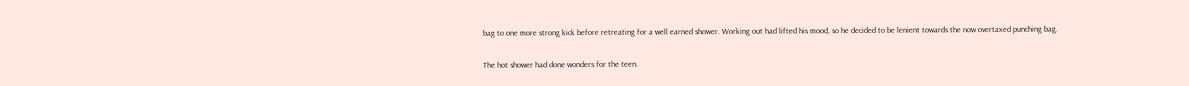bag to one more strong kick before retreating for a well earned shower. Working out had lifted his mood, so he decided to be lenient towards the now overtaxed punching bag.

The hot shower had done wonders for the teen.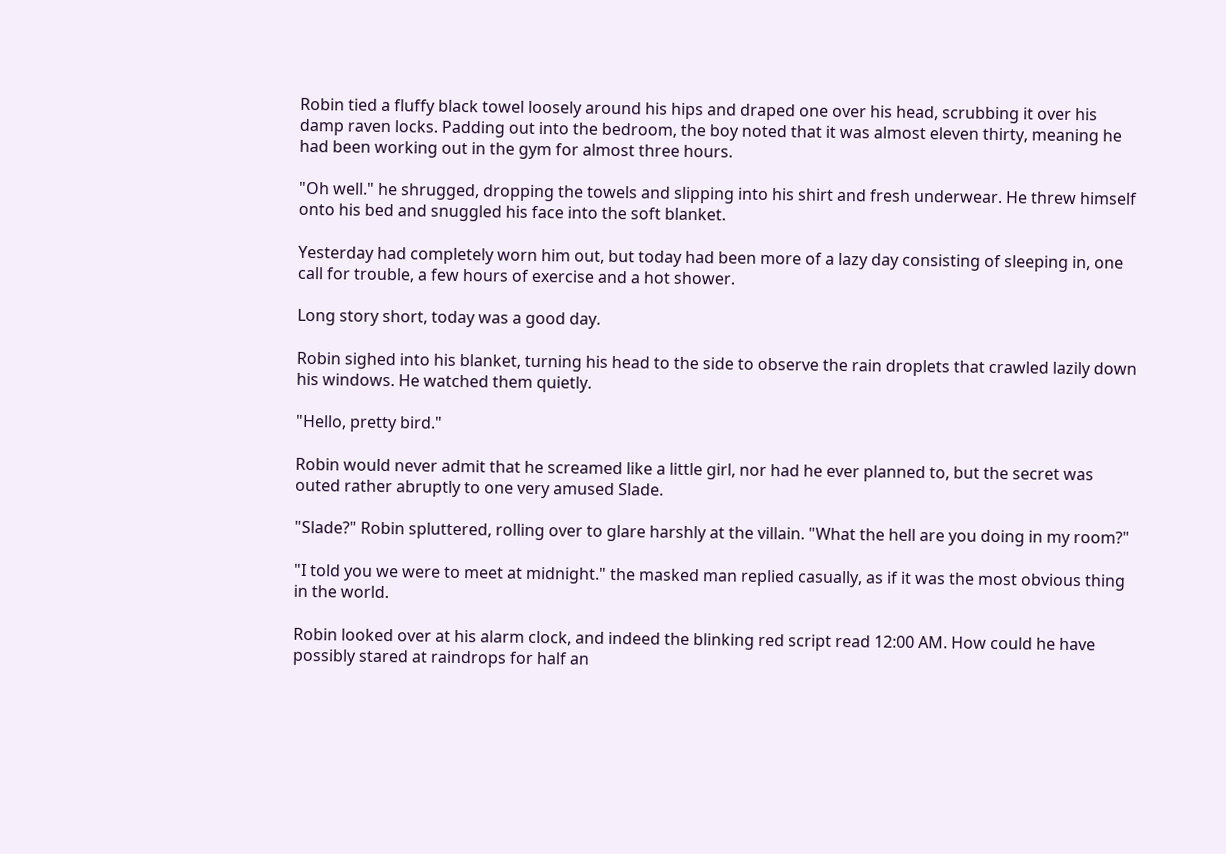Robin tied a fluffy black towel loosely around his hips and draped one over his head, scrubbing it over his damp raven locks. Padding out into the bedroom, the boy noted that it was almost eleven thirty, meaning he had been working out in the gym for almost three hours.

"Oh well." he shrugged, dropping the towels and slipping into his shirt and fresh underwear. He threw himself onto his bed and snuggled his face into the soft blanket.

Yesterday had completely worn him out, but today had been more of a lazy day consisting of sleeping in, one call for trouble, a few hours of exercise and a hot shower.

Long story short, today was a good day.

Robin sighed into his blanket, turning his head to the side to observe the rain droplets that crawled lazily down his windows. He watched them quietly.

"Hello, pretty bird."

Robin would never admit that he screamed like a little girl, nor had he ever planned to, but the secret was outed rather abruptly to one very amused Slade.

"Slade?" Robin spluttered, rolling over to glare harshly at the villain. "What the hell are you doing in my room?"

"I told you we were to meet at midnight." the masked man replied casually, as if it was the most obvious thing in the world.

Robin looked over at his alarm clock, and indeed the blinking red script read 12:00 AM. How could he have possibly stared at raindrops for half an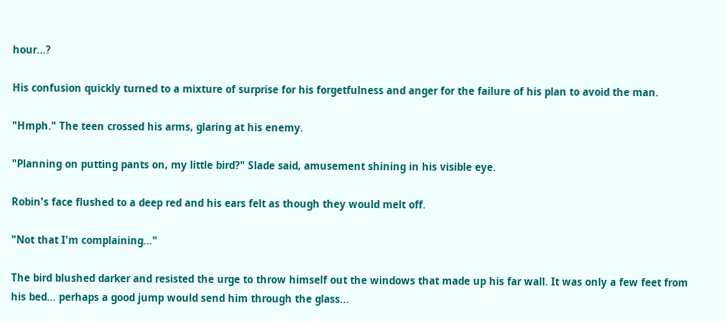hour...?

His confusion quickly turned to a mixture of surprise for his forgetfulness and anger for the failure of his plan to avoid the man.

"Hmph." The teen crossed his arms, glaring at his enemy.

"Planning on putting pants on, my little bird?" Slade said, amusement shining in his visible eye.

Robin's face flushed to a deep red and his ears felt as though they would melt off.

"Not that I'm complaining…"

The bird blushed darker and resisted the urge to throw himself out the windows that made up his far wall. It was only a few feet from his bed… perhaps a good jump would send him through the glass...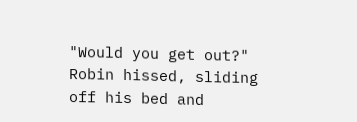"Would you get out?" Robin hissed, sliding off his bed and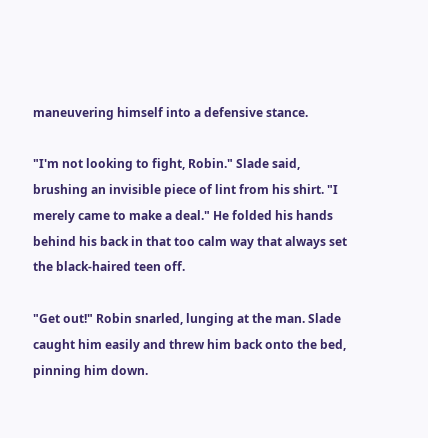maneuvering himself into a defensive stance.

"I'm not looking to fight, Robin." Slade said, brushing an invisible piece of lint from his shirt. "I merely came to make a deal." He folded his hands behind his back in that too calm way that always set the black-haired teen off.

"Get out!" Robin snarled, lunging at the man. Slade caught him easily and threw him back onto the bed, pinning him down.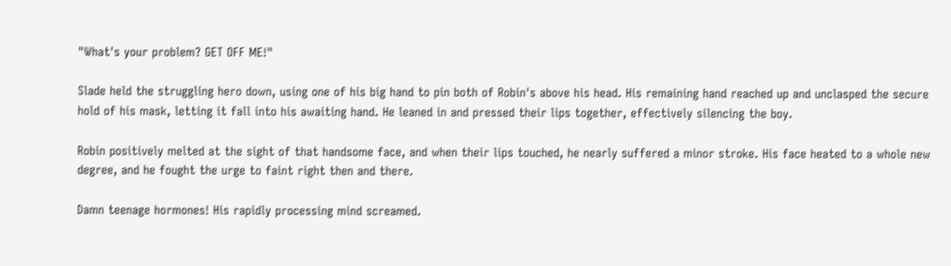"What's your problem? GET OFF ME!"

Slade held the struggling hero down, using one of his big hand to pin both of Robin's above his head. His remaining hand reached up and unclasped the secure hold of his mask, letting it fall into his awaiting hand. He leaned in and pressed their lips together, effectively silencing the boy.

Robin positively melted at the sight of that handsome face, and when their lips touched, he nearly suffered a minor stroke. His face heated to a whole new degree, and he fought the urge to faint right then and there.

Damn teenage hormones! His rapidly processing mind screamed.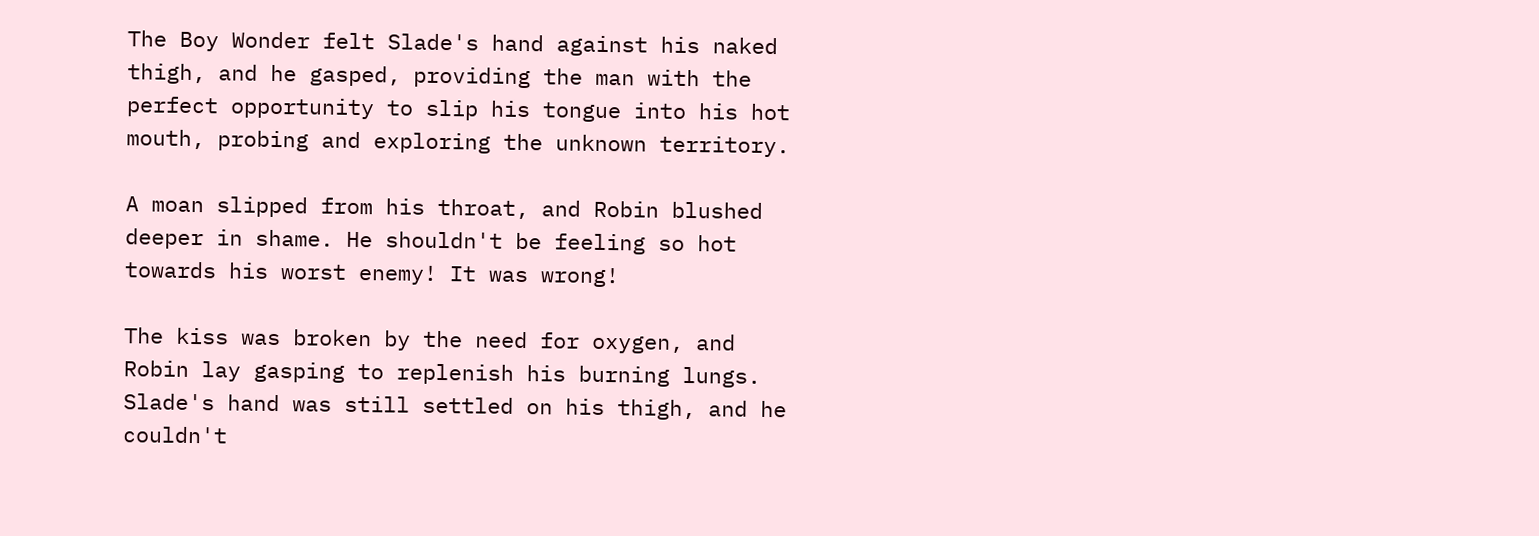The Boy Wonder felt Slade's hand against his naked thigh, and he gasped, providing the man with the perfect opportunity to slip his tongue into his hot mouth, probing and exploring the unknown territory.

A moan slipped from his throat, and Robin blushed deeper in shame. He shouldn't be feeling so hot towards his worst enemy! It was wrong!

The kiss was broken by the need for oxygen, and Robin lay gasping to replenish his burning lungs. Slade's hand was still settled on his thigh, and he couldn't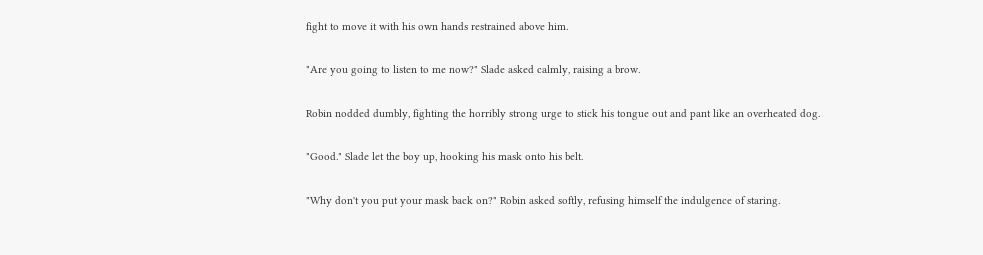fight to move it with his own hands restrained above him.

"Are you going to listen to me now?" Slade asked calmly, raising a brow.

Robin nodded dumbly, fighting the horribly strong urge to stick his tongue out and pant like an overheated dog.

"Good." Slade let the boy up, hooking his mask onto his belt.

"Why don't you put your mask back on?" Robin asked softly, refusing himself the indulgence of staring.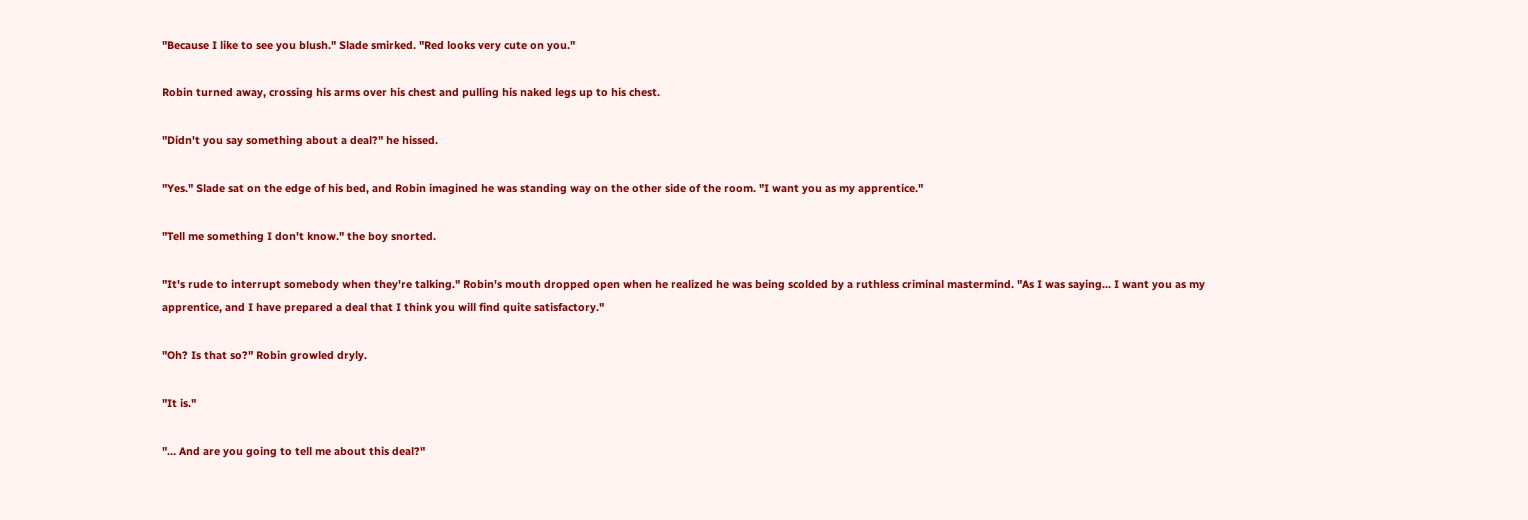"Because I like to see you blush." Slade smirked. "Red looks very cute on you."

Robin turned away, crossing his arms over his chest and pulling his naked legs up to his chest.

"Didn't you say something about a deal?" he hissed.

"Yes." Slade sat on the edge of his bed, and Robin imagined he was standing way on the other side of the room. "I want you as my apprentice."

"Tell me something I don't know." the boy snorted.

"It's rude to interrupt somebody when they're talking." Robin's mouth dropped open when he realized he was being scolded by a ruthless criminal mastermind. "As I was saying... I want you as my apprentice, and I have prepared a deal that I think you will find quite satisfactory."

"Oh? Is that so?" Robin growled dryly.

"It is."

"… And are you going to tell me about this deal?"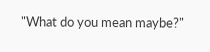"What do you mean maybe?"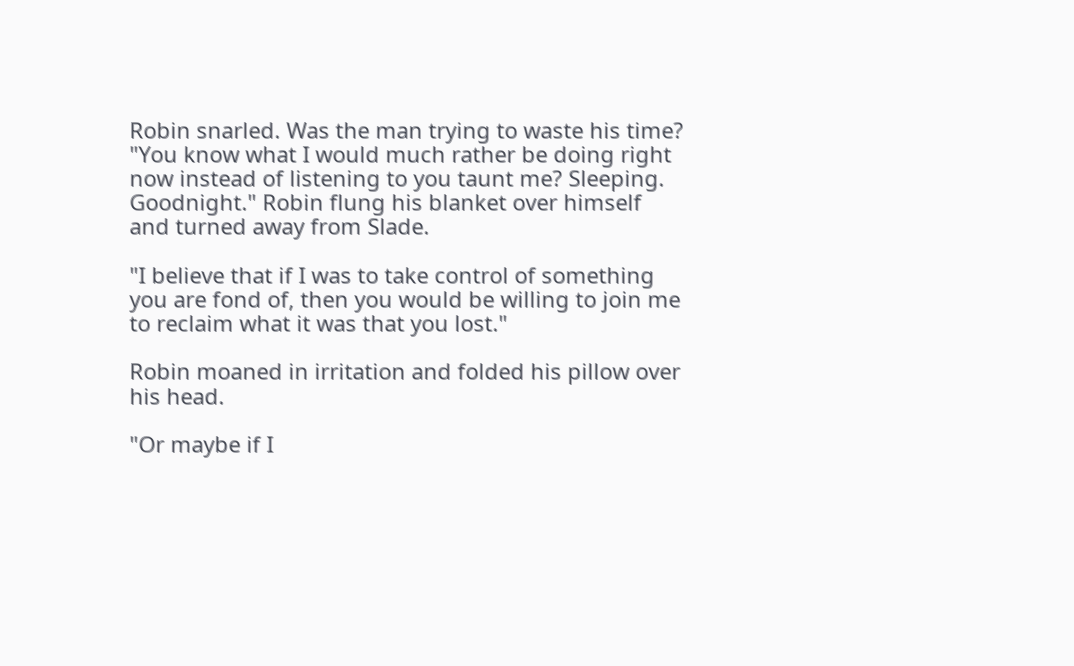Robin snarled. Was the man trying to waste his time? "You know what I would much rather be doing right now instead of listening to you taunt me? Sleeping. Goodnight." Robin flung his blanket over himself and turned away from Slade.

"I believe that if I was to take control of something you are fond of, then you would be willing to join me to reclaim what it was that you lost."

Robin moaned in irritation and folded his pillow over his head.

"Or maybe if I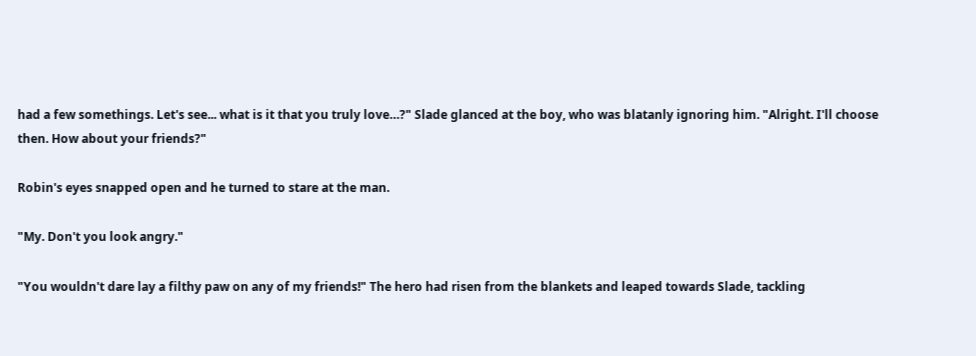had a few somethings. Let's see... what is it that you truly love…?" Slade glanced at the boy, who was blatanly ignoring him. "Alright. I'll choose then. How about your friends?"

Robin's eyes snapped open and he turned to stare at the man.

"My. Don't you look angry."

"You wouldn't dare lay a filthy paw on any of my friends!" The hero had risen from the blankets and leaped towards Slade, tackling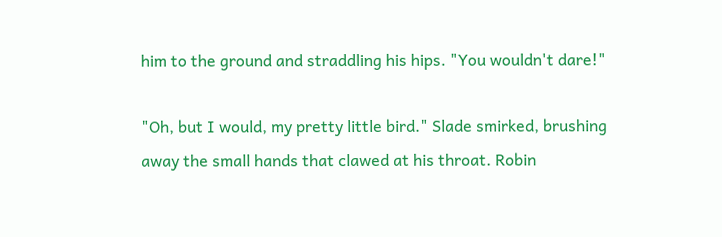him to the ground and straddling his hips. "You wouldn't dare!"

"Oh, but I would, my pretty little bird." Slade smirked, brushing away the small hands that clawed at his throat. Robin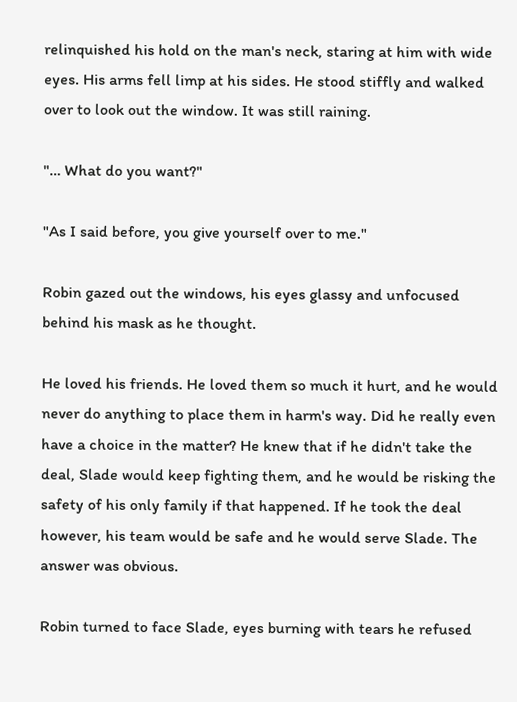relinquished his hold on the man's neck, staring at him with wide eyes. His arms fell limp at his sides. He stood stiffly and walked over to look out the window. It was still raining.

"… What do you want?"

"As I said before, you give yourself over to me."

Robin gazed out the windows, his eyes glassy and unfocused behind his mask as he thought.

He loved his friends. He loved them so much it hurt, and he would never do anything to place them in harm's way. Did he really even have a choice in the matter? He knew that if he didn't take the deal, Slade would keep fighting them, and he would be risking the safety of his only family if that happened. If he took the deal however, his team would be safe and he would serve Slade. The answer was obvious.

Robin turned to face Slade, eyes burning with tears he refused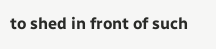to shed in front of such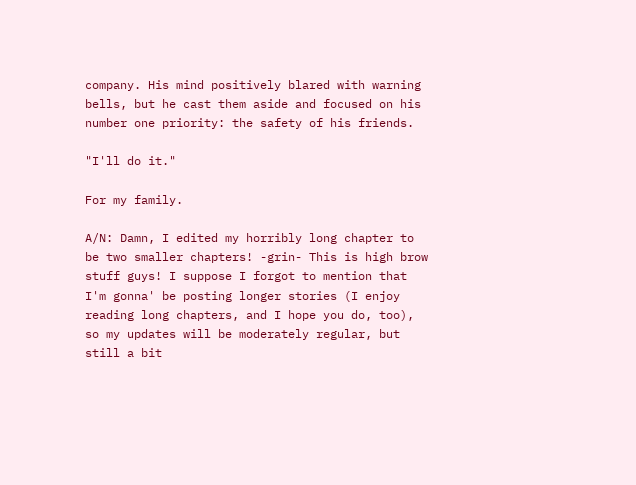company. His mind positively blared with warning bells, but he cast them aside and focused on his number one priority: the safety of his friends.

"I'll do it."

For my family.

A/N: Damn, I edited my horribly long chapter to be two smaller chapters! -grin- This is high brow stuff guys! I suppose I forgot to mention that I'm gonna' be posting longer stories (I enjoy reading long chapters, and I hope you do, too), so my updates will be moderately regular, but still a bit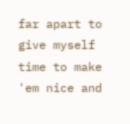far apart to give myself time to make 'em nice and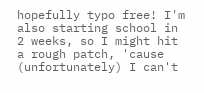hopefully typo free! I'm also starting school in 2 weeks, so I might hit a rough patch, 'cause (unfortunately) I can't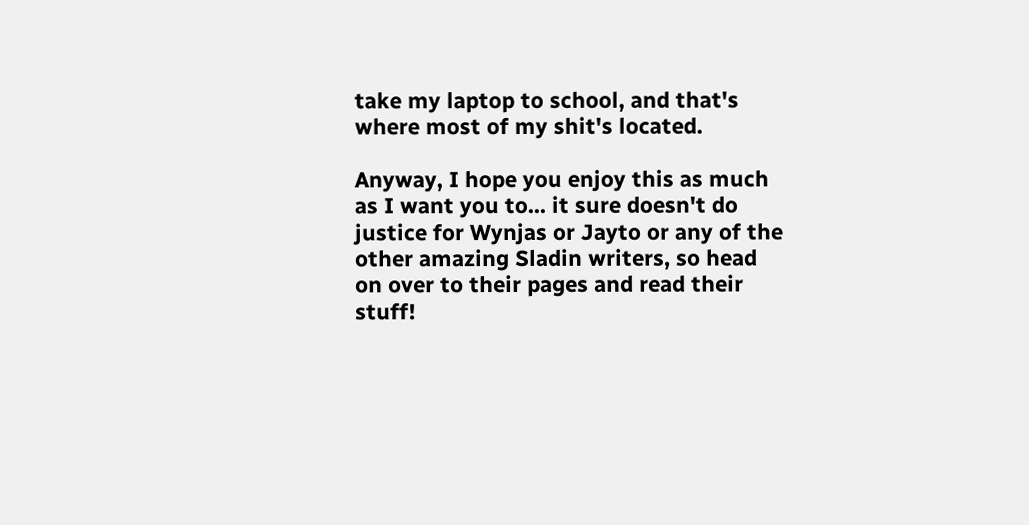take my laptop to school, and that's where most of my shit's located.

Anyway, I hope you enjoy this as much as I want you to... it sure doesn't do justice for Wynjas or Jayto or any of the other amazing Sladin writers, so head on over to their pages and read their stuff!